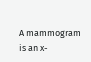A mammogram is an x-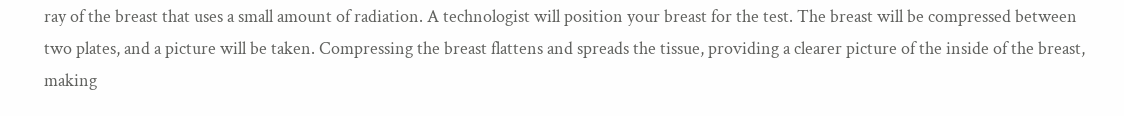ray of the breast that uses a small amount of radiation. A technologist will position your breast for the test. The breast will be compressed between two plates, and a picture will be taken. Compressing the breast flattens and spreads the tissue, providing a clearer picture of the inside of the breast, making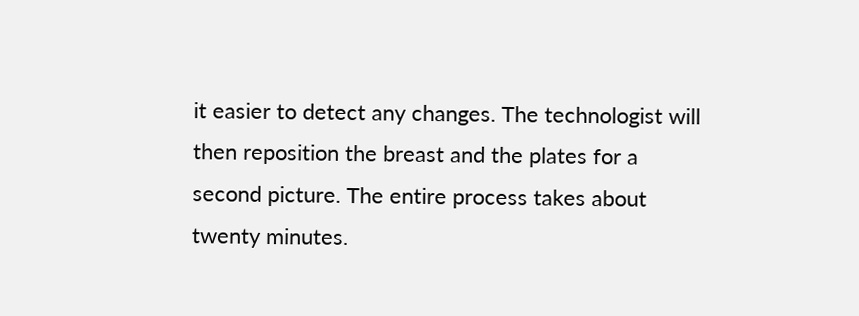it easier to detect any changes. The technologist will then reposition the breast and the plates for a second picture. The entire process takes about twenty minutes.